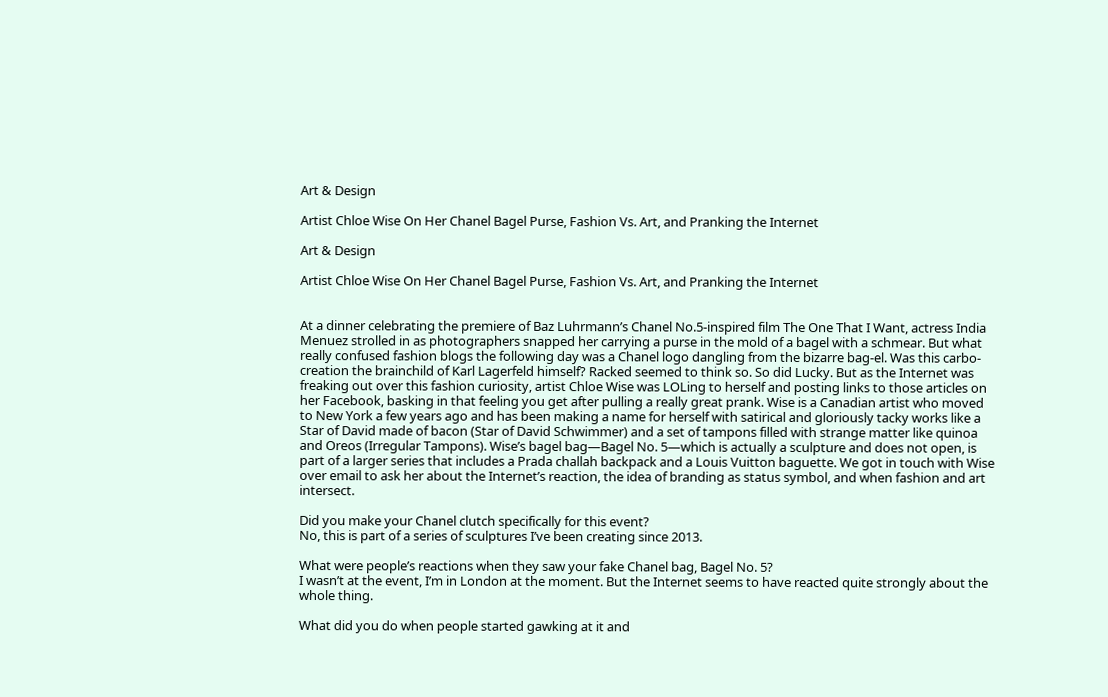Art & Design

Artist Chloe Wise On Her Chanel Bagel Purse, Fashion Vs. Art, and Pranking the Internet

Art & Design

Artist Chloe Wise On Her Chanel Bagel Purse, Fashion Vs. Art, and Pranking the Internet


At a dinner celebrating the premiere of Baz Luhrmann’s Chanel No.5-inspired film The One That I Want, actress India Menuez strolled in as photographers snapped her carrying a purse in the mold of a bagel with a schmear. But what really confused fashion blogs the following day was a Chanel logo dangling from the bizarre bag-el. Was this carbo-creation the brainchild of Karl Lagerfeld himself? Racked seemed to think so. So did Lucky. But as the Internet was freaking out over this fashion curiosity, artist Chloe Wise was LOLing to herself and posting links to those articles on her Facebook, basking in that feeling you get after pulling a really great prank. Wise is a Canadian artist who moved to New York a few years ago and has been making a name for herself with satirical and gloriously tacky works like a Star of David made of bacon (Star of David Schwimmer) and a set of tampons filled with strange matter like quinoa and Oreos (Irregular Tampons). Wise’s bagel bag—Bagel No. 5—which is actually a sculpture and does not open, is part of a larger series that includes a Prada challah backpack and a Louis Vuitton baguette. We got in touch with Wise over email to ask her about the Internet’s reaction, the idea of branding as status symbol, and when fashion and art intersect.

Did you make your Chanel clutch specifically for this event?
No, this is part of a series of sculptures I’ve been creating since 2013.

What were people’s reactions when they saw your fake Chanel bag, Bagel No. 5?
I wasn’t at the event, I’m in London at the moment. But the Internet seems to have reacted quite strongly about the whole thing.

What did you do when people started gawking at it and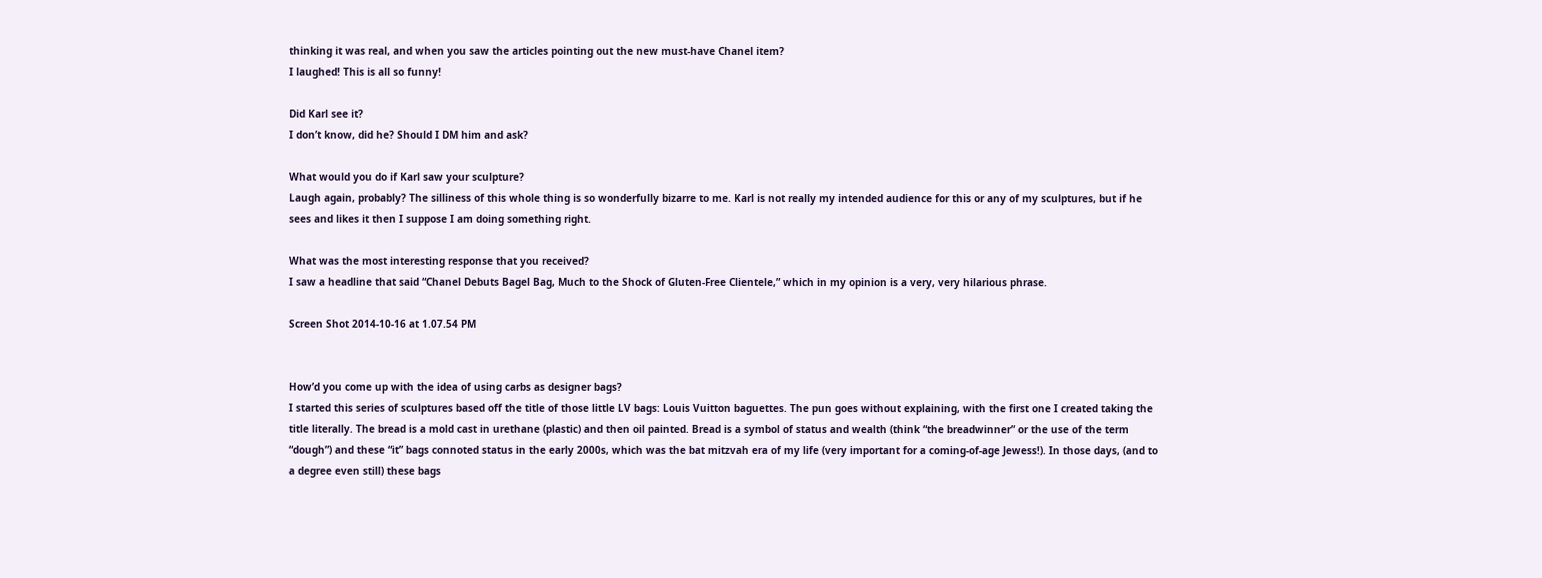thinking it was real, and when you saw the articles pointing out the new must-have Chanel item?
I laughed! This is all so funny!

Did Karl see it?
I don’t know, did he? Should I DM him and ask?

What would you do if Karl saw your sculpture?
Laugh again, probably? The silliness of this whole thing is so wonderfully bizarre to me. Karl is not really my intended audience for this or any of my sculptures, but if he sees and likes it then I suppose I am doing something right.

What was the most interesting response that you received?
I saw a headline that said “Chanel Debuts Bagel Bag, Much to the Shock of Gluten-Free Clientele,” which in my opinion is a very, very hilarious phrase.

Screen Shot 2014-10-16 at 1.07.54 PM


How’d you come up with the idea of using carbs as designer bags?
I started this series of sculptures based off the title of those little LV bags: Louis Vuitton baguettes. The pun goes without explaining, with the first one I created taking the title literally. The bread is a mold cast in urethane (plastic) and then oil painted. Bread is a symbol of status and wealth (think “the breadwinner” or the use of the term “dough”) and these “it” bags connoted status in the early 2000s, which was the bat mitzvah era of my life (very important for a coming-of-age Jewess!). In those days, (and to a degree even still) these bags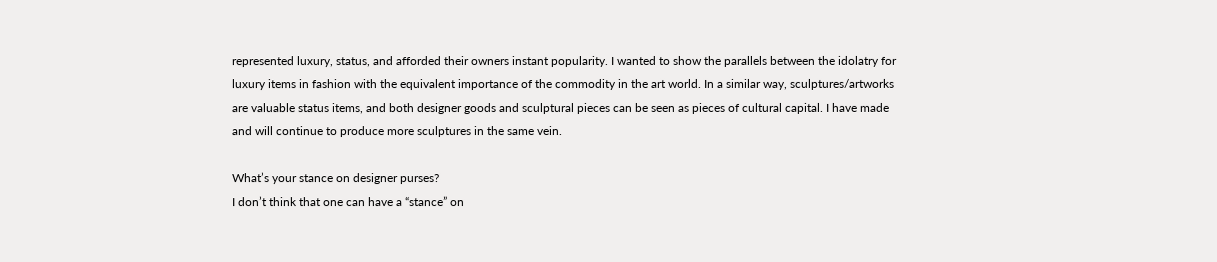represented luxury, status, and afforded their owners instant popularity. I wanted to show the parallels between the idolatry for luxury items in fashion with the equivalent importance of the commodity in the art world. In a similar way, sculptures/artworks are valuable status items, and both designer goods and sculptural pieces can be seen as pieces of cultural capital. I have made and will continue to produce more sculptures in the same vein.

What’s your stance on designer purses?
I don’t think that one can have a “stance” on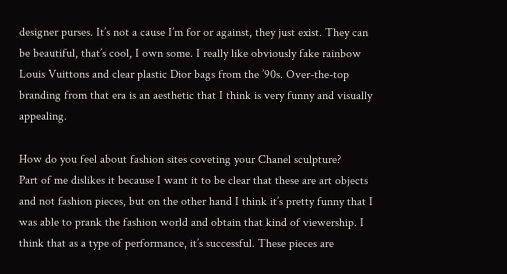designer purses. It’s not a cause I’m for or against, they just exist. They can be beautiful, that’s cool, I own some. I really like obviously fake rainbow Louis Vuittons and clear plastic Dior bags from the ’90s. Over-the-top branding from that era is an aesthetic that I think is very funny and visually appealing.

How do you feel about fashion sites coveting your Chanel sculpture?
Part of me dislikes it because I want it to be clear that these are art objects and not fashion pieces, but on the other hand I think it’s pretty funny that I was able to prank the fashion world and obtain that kind of viewership. I think that as a type of performance, it’s successful. These pieces are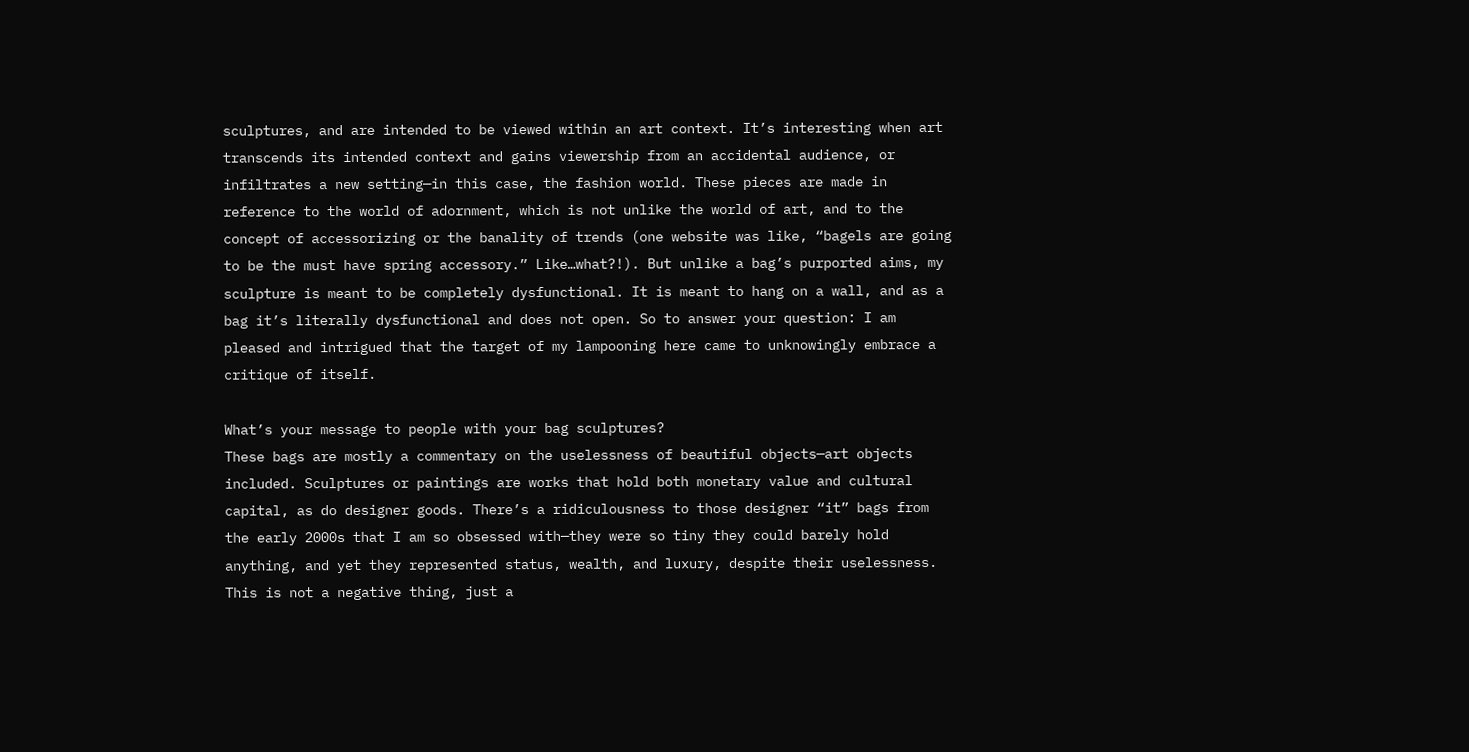sculptures, and are intended to be viewed within an art context. It’s interesting when art transcends its intended context and gains viewership from an accidental audience, or infiltrates a new setting—in this case, the fashion world. These pieces are made in reference to the world of adornment, which is not unlike the world of art, and to the concept of accessorizing or the banality of trends (one website was like, “bagels are going to be the must have spring accessory.” Like…what?!). But unlike a bag’s purported aims, my sculpture is meant to be completely dysfunctional. It is meant to hang on a wall, and as a bag it’s literally dysfunctional and does not open. So to answer your question: I am pleased and intrigued that the target of my lampooning here came to unknowingly embrace a critique of itself.

What’s your message to people with your bag sculptures?
These bags are mostly a commentary on the uselessness of beautiful objects—art objects included. Sculptures or paintings are works that hold both monetary value and cultural capital, as do designer goods. There’s a ridiculousness to those designer “it” bags from the early 2000s that I am so obsessed with—they were so tiny they could barely hold anything, and yet they represented status, wealth, and luxury, despite their uselessness. This is not a negative thing, just a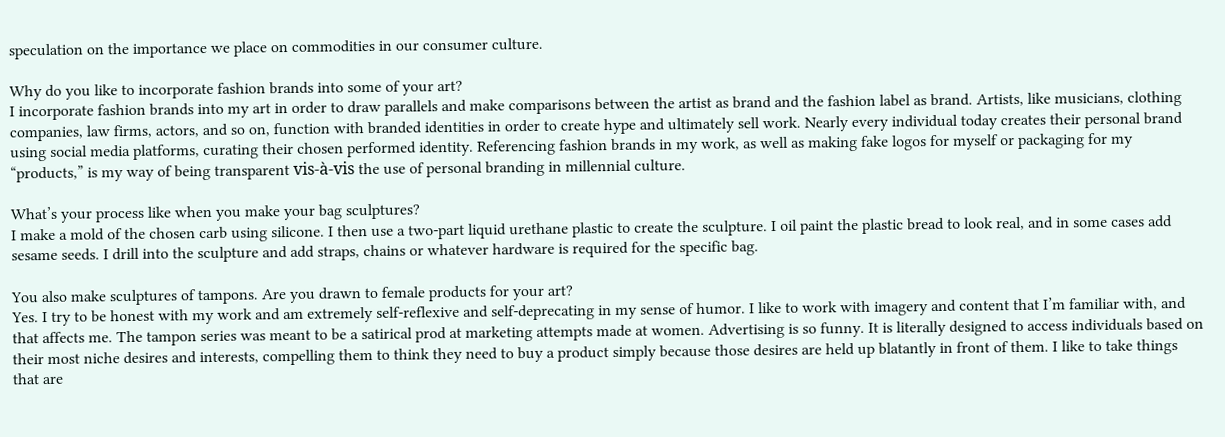speculation on the importance we place on commodities in our consumer culture.

Why do you like to incorporate fashion brands into some of your art?
I incorporate fashion brands into my art in order to draw parallels and make comparisons between the artist as brand and the fashion label as brand. Artists, like musicians, clothing companies, law firms, actors, and so on, function with branded identities in order to create hype and ultimately sell work. Nearly every individual today creates their personal brand using social media platforms, curating their chosen performed identity. Referencing fashion brands in my work, as well as making fake logos for myself or packaging for my “products,” is my way of being transparent vis-à-vis the use of personal branding in millennial culture.

What’s your process like when you make your bag sculptures?
I make a mold of the chosen carb using silicone. I then use a two-part liquid urethane plastic to create the sculpture. I oil paint the plastic bread to look real, and in some cases add sesame seeds. I drill into the sculpture and add straps, chains or whatever hardware is required for the specific bag.

You also make sculptures of tampons. Are you drawn to female products for your art?
Yes. I try to be honest with my work and am extremely self-reflexive and self-deprecating in my sense of humor. I like to work with imagery and content that I’m familiar with, and that affects me. The tampon series was meant to be a satirical prod at marketing attempts made at women. Advertising is so funny. It is literally designed to access individuals based on their most niche desires and interests, compelling them to think they need to buy a product simply because those desires are held up blatantly in front of them. I like to take things that are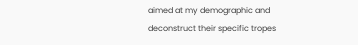aimed at my demographic and deconstruct their specific tropes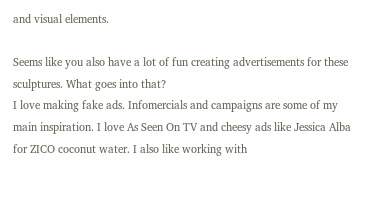and visual elements.

Seems like you also have a lot of fun creating advertisements for these sculptures. What goes into that?
I love making fake ads. Infomercials and campaigns are some of my main inspiration. I love As Seen On TV and cheesy ads like Jessica Alba for ZICO coconut water. I also like working with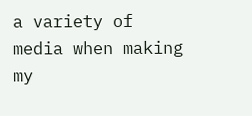a variety of media when making my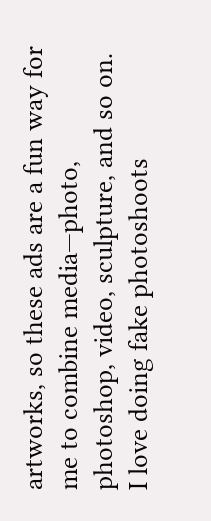artworks, so these ads are a fun way for me to combine media—photo, photoshop, video, sculpture, and so on. I love doing fake photoshoots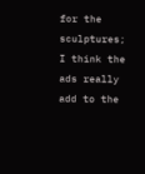for the sculptures; I think the ads really add to the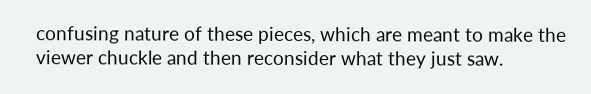confusing nature of these pieces, which are meant to make the viewer chuckle and then reconsider what they just saw.